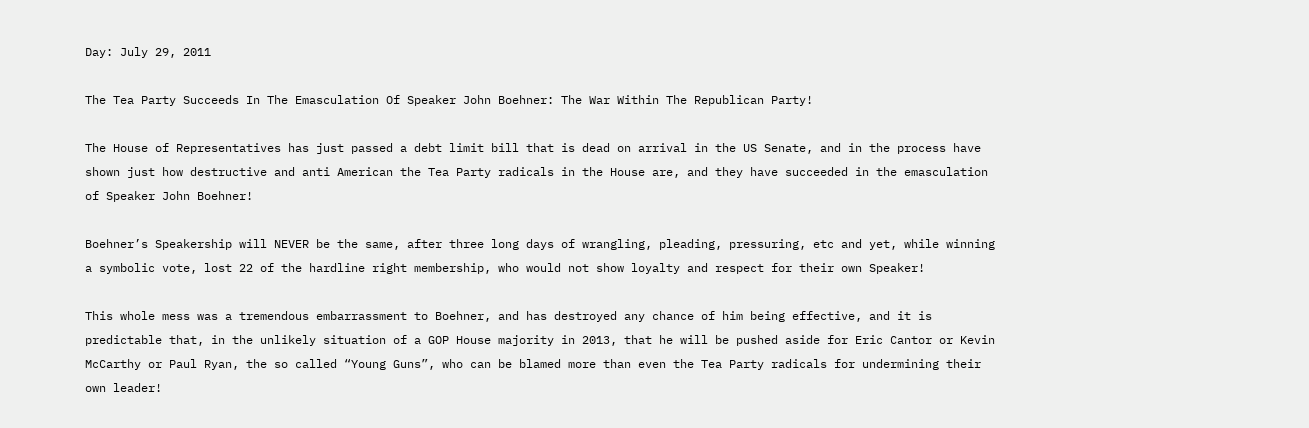Day: July 29, 2011

The Tea Party Succeeds In The Emasculation Of Speaker John Boehner: The War Within The Republican Party!

The House of Representatives has just passed a debt limit bill that is dead on arrival in the US Senate, and in the process have shown just how destructive and anti American the Tea Party radicals in the House are, and they have succeeded in the emasculation of Speaker John Boehner!

Boehner’s Speakership will NEVER be the same, after three long days of wrangling, pleading, pressuring, etc and yet, while winning a symbolic vote, lost 22 of the hardline right membership, who would not show loyalty and respect for their own Speaker!

This whole mess was a tremendous embarrassment to Boehner, and has destroyed any chance of him being effective, and it is predictable that, in the unlikely situation of a GOP House majority in 2013, that he will be pushed aside for Eric Cantor or Kevin McCarthy or Paul Ryan, the so called “Young Guns”, who can be blamed more than even the Tea Party radicals for undermining their own leader!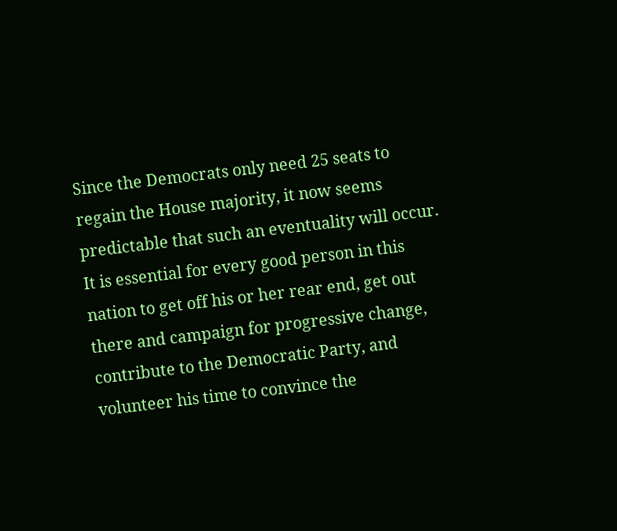Since the Democrats only need 25 seats to regain the House majority, it now seems predictable that such an eventuality will occur. It is essential for every good person in this nation to get off his or her rear end, get out there and campaign for progressive change, contribute to the Democratic Party, and volunteer his time to convince the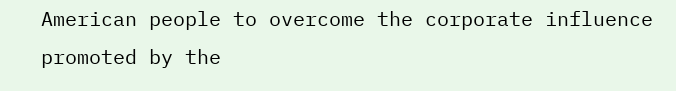American people to overcome the corporate influence promoted by the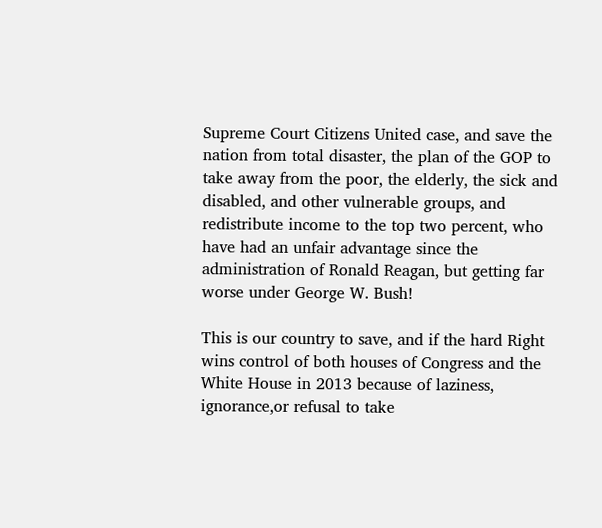Supreme Court Citizens United case, and save the nation from total disaster, the plan of the GOP to take away from the poor, the elderly, the sick and disabled, and other vulnerable groups, and redistribute income to the top two percent, who have had an unfair advantage since the administration of Ronald Reagan, but getting far worse under George W. Bush!

This is our country to save, and if the hard Right wins control of both houses of Congress and the White House in 2013 because of laziness, ignorance,or refusal to take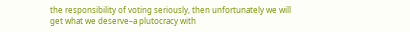the responsibility of voting seriously, then unfortunately we will get what we deserve–a plutocracy with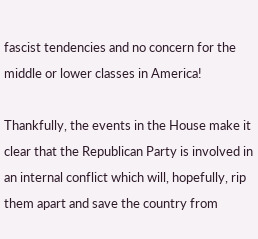fascist tendencies and no concern for the middle or lower classes in America!

Thankfully, the events in the House make it clear that the Republican Party is involved in an internal conflict which will, hopefully, rip them apart and save the country from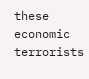these economic terrorists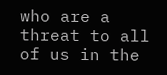who are a threat to all of us in the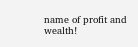name of profit and wealth!